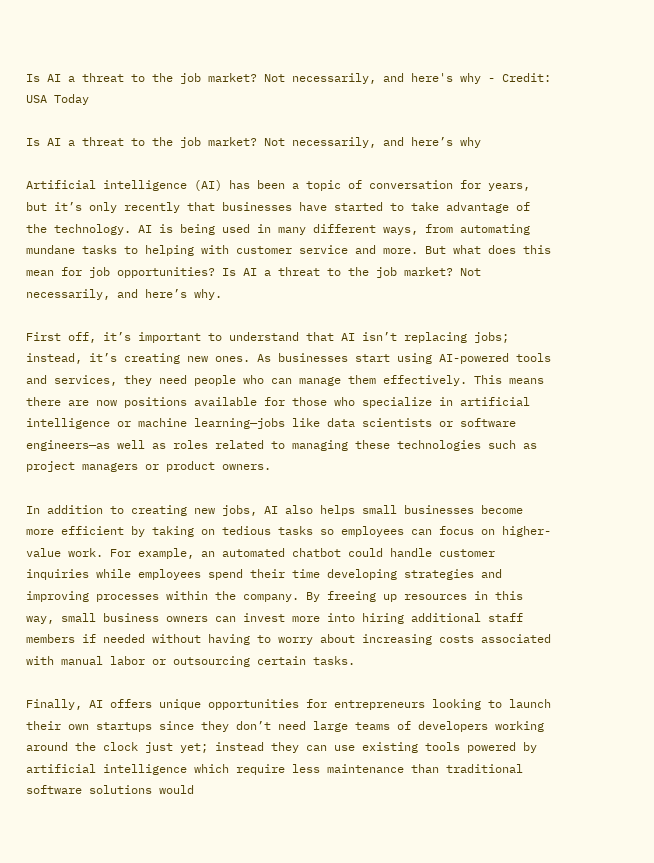Is AI a threat to the job market? Not necessarily, and here's why - Credit: USA Today

Is AI a threat to the job market? Not necessarily, and here’s why

Artificial intelligence (AI) has been a topic of conversation for years, but it’s only recently that businesses have started to take advantage of the technology. AI is being used in many different ways, from automating mundane tasks to helping with customer service and more. But what does this mean for job opportunities? Is AI a threat to the job market? Not necessarily, and here’s why.

First off, it’s important to understand that AI isn’t replacing jobs; instead, it’s creating new ones. As businesses start using AI-powered tools and services, they need people who can manage them effectively. This means there are now positions available for those who specialize in artificial intelligence or machine learning—jobs like data scientists or software engineers—as well as roles related to managing these technologies such as project managers or product owners.

In addition to creating new jobs, AI also helps small businesses become more efficient by taking on tedious tasks so employees can focus on higher-value work. For example, an automated chatbot could handle customer inquiries while employees spend their time developing strategies and improving processes within the company. By freeing up resources in this way, small business owners can invest more into hiring additional staff members if needed without having to worry about increasing costs associated with manual labor or outsourcing certain tasks.

Finally, AI offers unique opportunities for entrepreneurs looking to launch their own startups since they don’t need large teams of developers working around the clock just yet; instead they can use existing tools powered by artificial intelligence which require less maintenance than traditional software solutions would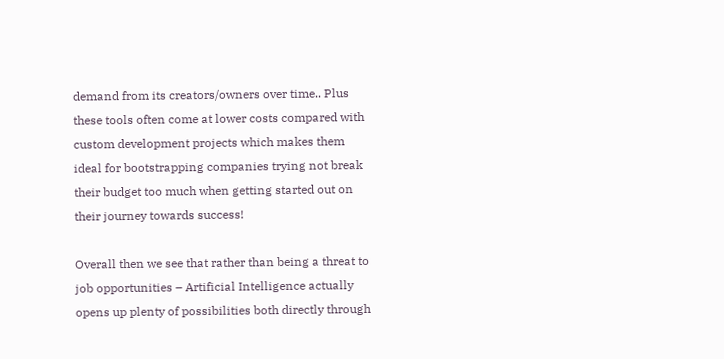demand from its creators/owners over time.. Plus these tools often come at lower costs compared with custom development projects which makes them ideal for bootstrapping companies trying not break their budget too much when getting started out on their journey towards success!

Overall then we see that rather than being a threat to job opportunities – Artificial Intelligence actually opens up plenty of possibilities both directly through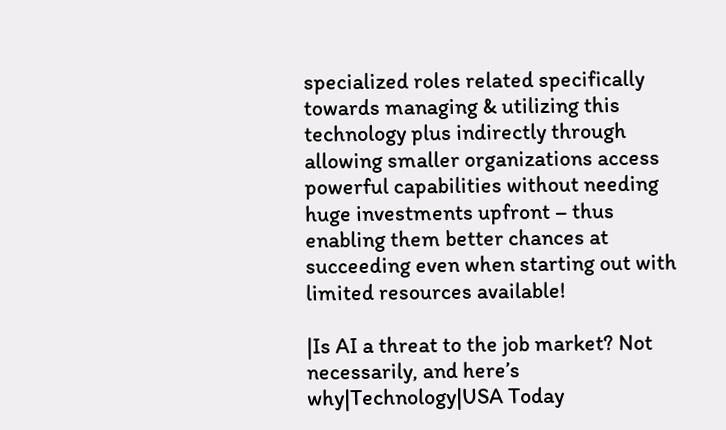specialized roles related specifically towards managing & utilizing this technology plus indirectly through allowing smaller organizations access powerful capabilities without needing huge investments upfront – thus enabling them better chances at succeeding even when starting out with limited resources available!

|Is AI a threat to the job market? Not necessarily, and here’s why|Technology|USA Today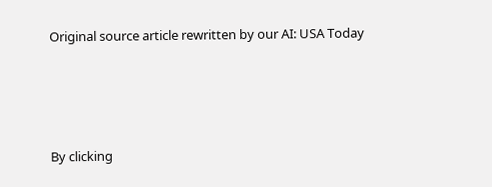Original source article rewritten by our AI: USA Today




By clicking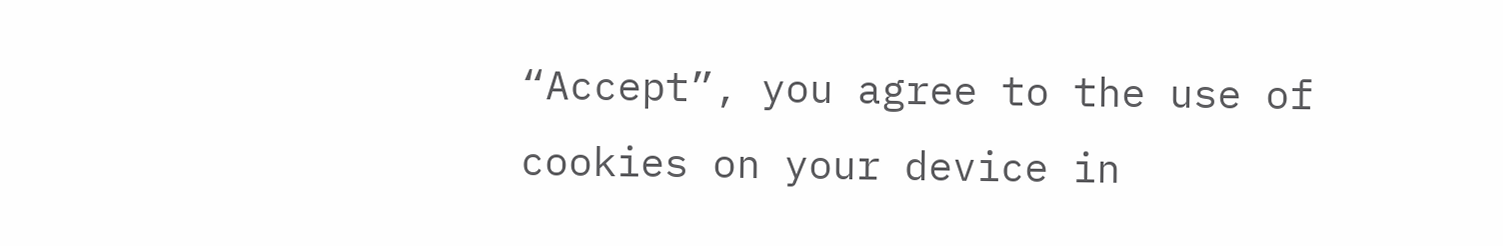“Accept”, you agree to the use of cookies on your device in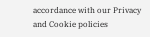accordance with our Privacy and Cookie policies